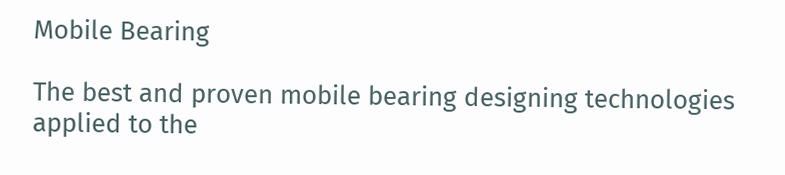Mobile Bearing

The best and proven mobile bearing designing technologies applied to the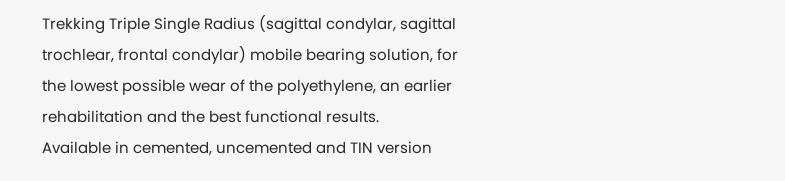Trekking Triple Single Radius (sagittal condylar, sagittal trochlear, frontal condylar) mobile bearing solution, for the lowest possible wear of the polyethylene, an earlier rehabilitation and the best functional results.
Available in cemented, uncemented and TIN version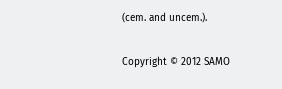(cem. and uncem.).

Copyright © 2012 SAMO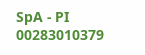SpA - PI 00283010379